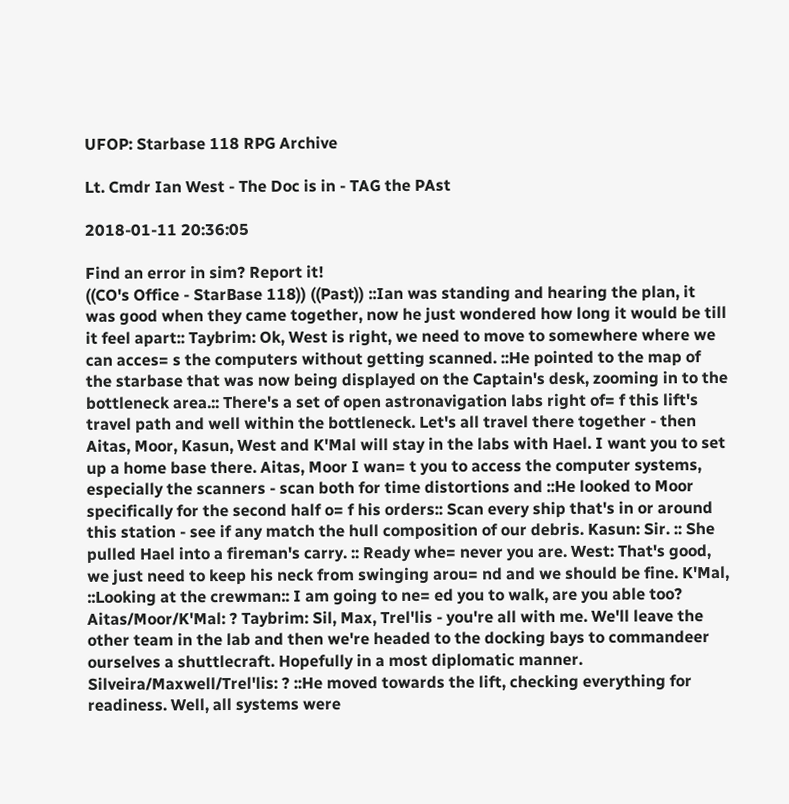UFOP: Starbase 118 RPG Archive

Lt. Cmdr Ian West - The Doc is in - TAG the PAst

2018-01-11 20:36:05

Find an error in sim? Report it!
((CO's Office - StarBase 118)) ((Past)) ::Ian was standing and hearing the plan, it was good when they came together, now he just wondered how long it would be till it feel apart:: Taybrim: Ok, West is right, we need to move to somewhere where we can acces= s the computers without getting scanned. ::He pointed to the map of the starbase that was now being displayed on the Captain's desk, zooming in to the bottleneck area.:: There's a set of open astronavigation labs right of= f this lift's travel path and well within the bottleneck. Let's all travel there together - then Aitas, Moor, Kasun, West and K'Mal will stay in the labs with Hael. I want you to set up a home base there. Aitas, Moor I wan= t you to access the computer systems, especially the scanners - scan both for time distortions and ::He looked to Moor specifically for the second half o= f his orders:: Scan every ship that's in or around this station - see if any match the hull composition of our debris. Kasun: Sir. :: She pulled Hael into a fireman's carry. :: Ready whe= never you are. West: That's good, we just need to keep his neck from swinging arou= nd and we should be fine. K'Mal, ::Looking at the crewman:: I am going to ne= ed you to walk, are you able too? Aitas/Moor/K'Mal: ? Taybrim: Sil, Max, Trel'lis - you're all with me. We'll leave the other team in the lab and then we're headed to the docking bays to commandeer ourselves a shuttlecraft. Hopefully in a most diplomatic manner. Silveira/Maxwell/Trel'lis: ? ::He moved towards the lift, checking everything for readiness. Well, all systems were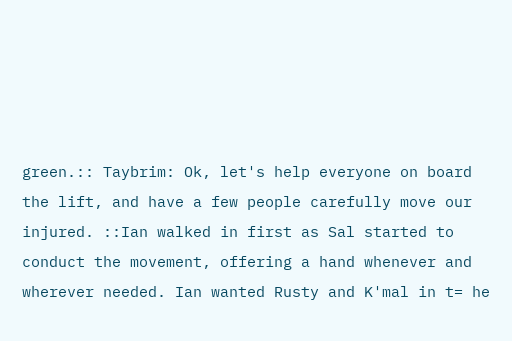green.:: Taybrim: Ok, let's help everyone on board the lift, and have a few people carefully move our injured. ::Ian walked in first as Sal started to conduct the movement, offering a hand whenever and wherever needed. Ian wanted Rusty and K'mal in t= he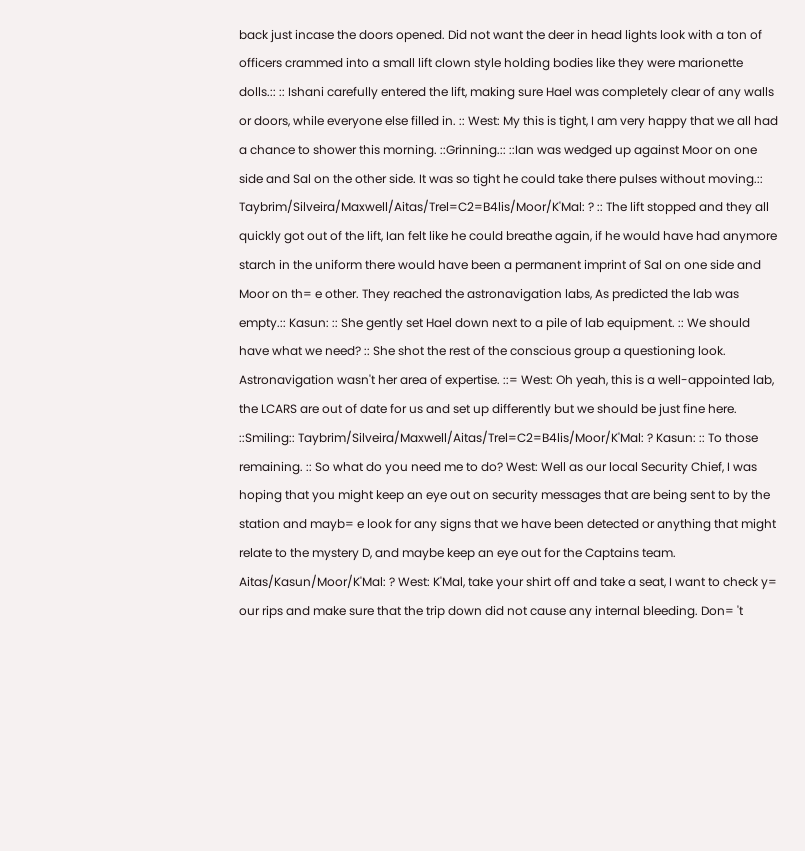back just incase the doors opened. Did not want the deer in head lights look with a ton of officers crammed into a small lift clown style holding bodies like they were marionette dolls.:: :: Ishani carefully entered the lift, making sure Hael was completely clear of any walls or doors, while everyone else filled in. :: West: My this is tight, I am very happy that we all had a chance to shower this morning. ::Grinning.:: ::Ian was wedged up against Moor on one side and Sal on the other side. It was so tight he could take there pulses without moving.:: Taybrim/Silveira/Maxwell/Aitas/Trel=C2=B4lis/Moor/K'Mal: ? :: The lift stopped and they all quickly got out of the lift, Ian felt like he could breathe again, if he would have had anymore starch in the uniform there would have been a permanent imprint of Sal on one side and Moor on th= e other. They reached the astronavigation labs, As predicted the lab was empty.:: Kasun: :: She gently set Hael down next to a pile of lab equipment. :: We should have what we need? :: She shot the rest of the conscious group a questioning look. Astronavigation wasn't her area of expertise. ::= West: Oh yeah, this is a well-appointed lab, the LCARS are out of date for us and set up differently but we should be just fine here. ::Smiling:: Taybrim/Silveira/Maxwell/Aitas/Trel=C2=B4lis/Moor/K'Mal: ? Kasun: :: To those remaining. :: So what do you need me to do? West: Well as our local Security Chief, I was hoping that you might keep an eye out on security messages that are being sent to by the station and mayb= e look for any signs that we have been detected or anything that might relate to the mystery D, and maybe keep an eye out for the Captains team. Aitas/Kasun/Moor/K'Mal: ? West: K'Mal, take your shirt off and take a seat, I want to check y= our rips and make sure that the trip down did not cause any internal bleeding. Don= 't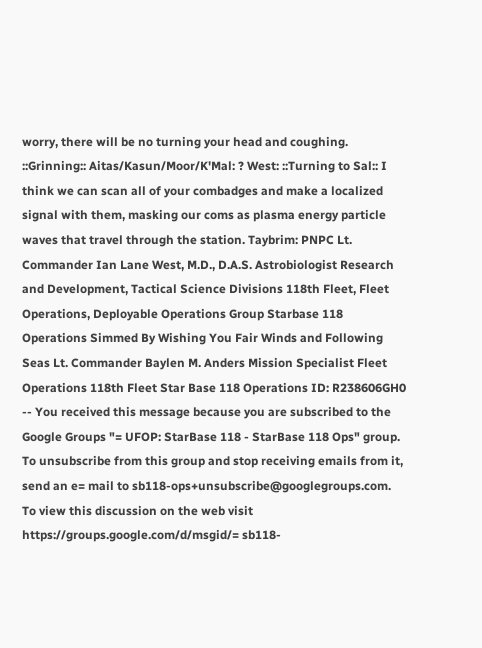worry, there will be no turning your head and coughing. ::Grinning:: Aitas/Kasun/Moor/K'Mal: ? West: ::Turning to Sal:: I think we can scan all of your combadges and make a localized signal with them, masking our coms as plasma energy particle waves that travel through the station. Taybrim: PNPC Lt. Commander Ian Lane West, M.D., D.A.S. Astrobiologist Research and Development, Tactical Science Divisions 118th Fleet, Fleet Operations, Deployable Operations Group Starbase 118 Operations Simmed By Wishing You Fair Winds and Following Seas Lt. Commander Baylen M. Anders Mission Specialist Fleet Operations 118th Fleet Star Base 118 Operations ID: R238606GH0 -- You received this message because you are subscribed to the Google Groups "= UFOP: StarBase 118 - StarBase 118 Ops" group. To unsubscribe from this group and stop receiving emails from it, send an e= mail to sb118-ops+unsubscribe@googlegroups.com. To view this discussion on the web visit https://groups.google.com/d/msgid/= sb118-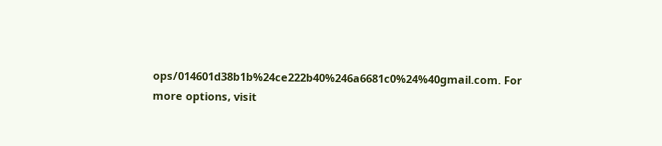ops/014601d38b1b%24ce222b40%246a6681c0%24%40gmail.com. For more options, visit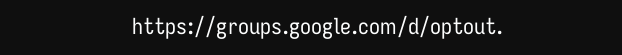https://groups.google.com/d/optout.